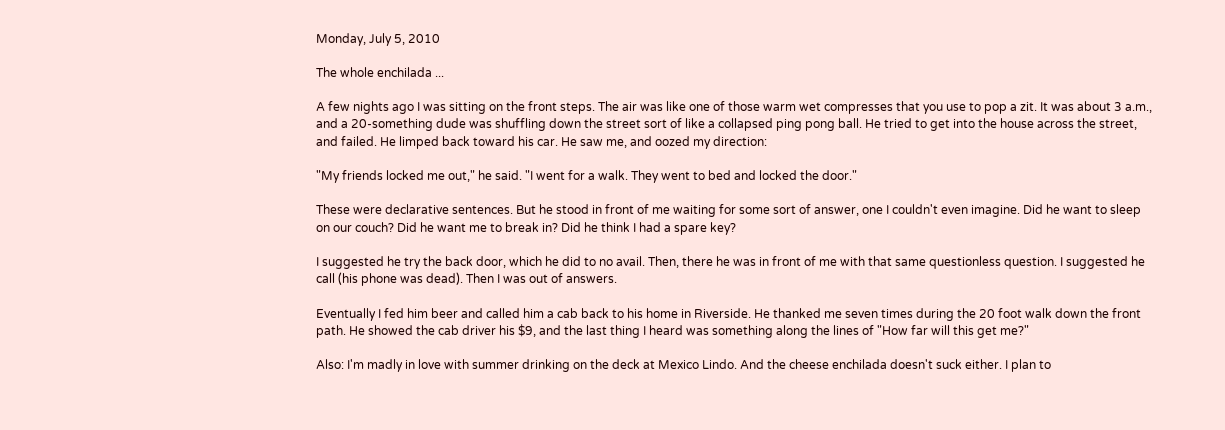Monday, July 5, 2010

The whole enchilada ...

A few nights ago I was sitting on the front steps. The air was like one of those warm wet compresses that you use to pop a zit. It was about 3 a.m., and a 20-something dude was shuffling down the street sort of like a collapsed ping pong ball. He tried to get into the house across the street, and failed. He limped back toward his car. He saw me, and oozed my direction:

"My friends locked me out," he said. "I went for a walk. They went to bed and locked the door."

These were declarative sentences. But he stood in front of me waiting for some sort of answer, one I couldn't even imagine. Did he want to sleep on our couch? Did he want me to break in? Did he think I had a spare key?

I suggested he try the back door, which he did to no avail. Then, there he was in front of me with that same questionless question. I suggested he call (his phone was dead). Then I was out of answers.

Eventually I fed him beer and called him a cab back to his home in Riverside. He thanked me seven times during the 20 foot walk down the front path. He showed the cab driver his $9, and the last thing I heard was something along the lines of "How far will this get me?"

Also: I'm madly in love with summer drinking on the deck at Mexico Lindo. And the cheese enchilada doesn't suck either. I plan to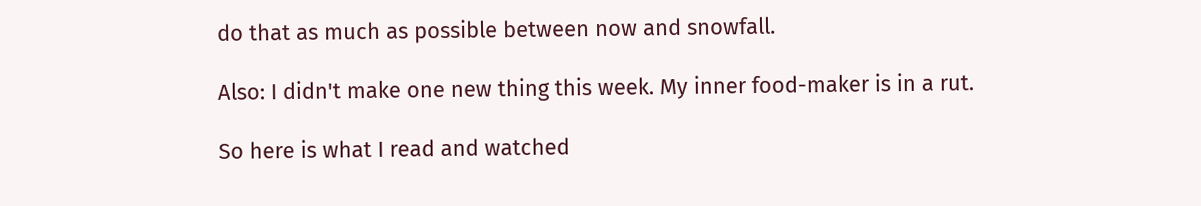do that as much as possible between now and snowfall.

Also: I didn't make one new thing this week. My inner food-maker is in a rut.

So here is what I read and watched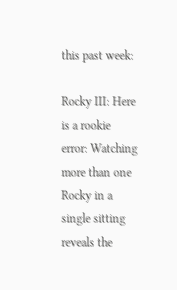this past week:

Rocky III: Here is a rookie error: Watching more than one Rocky in a single sitting reveals the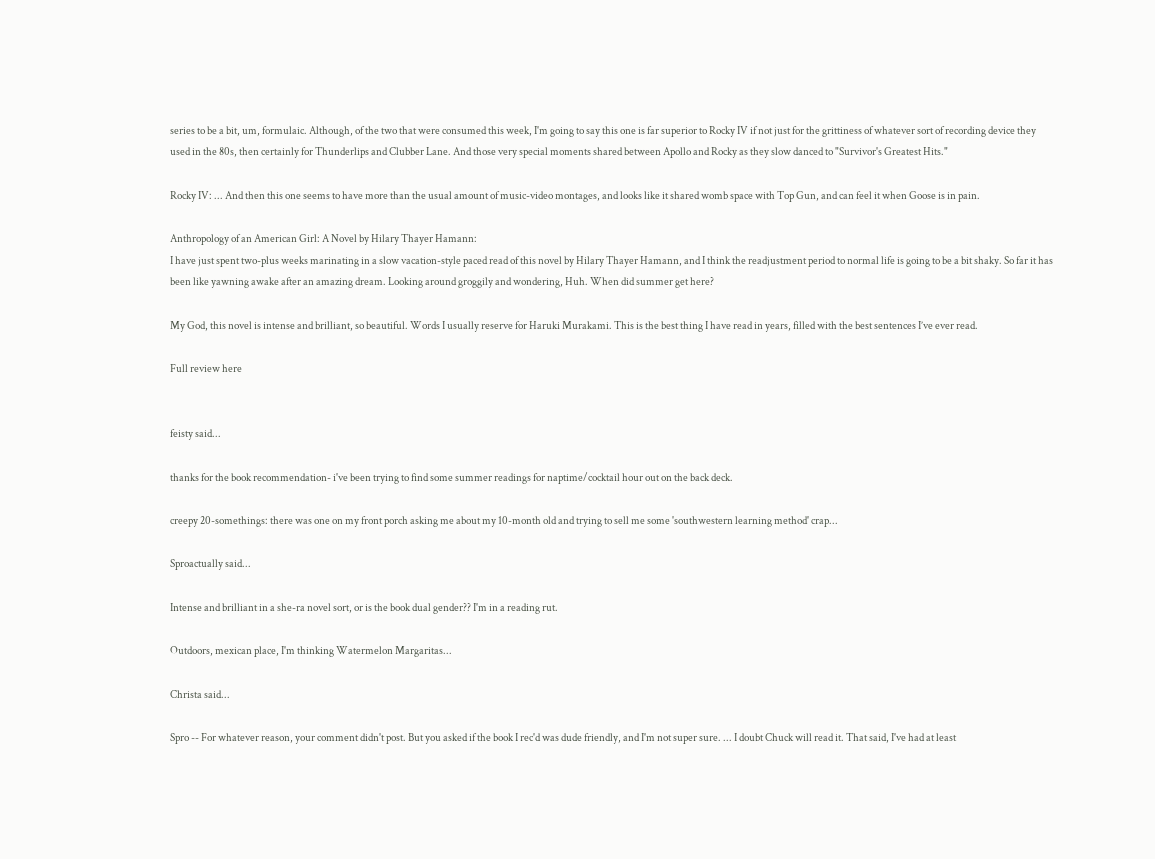series to be a bit, um, formulaic. Although, of the two that were consumed this week, I'm going to say this one is far superior to Rocky IV if not just for the grittiness of whatever sort of recording device they used in the 80s, then certainly for Thunderlips and Clubber Lane. And those very special moments shared between Apollo and Rocky as they slow danced to "Survivor's Greatest Hits."

Rocky IV: ... And then this one seems to have more than the usual amount of music-video montages, and looks like it shared womb space with Top Gun, and can feel it when Goose is in pain.

Anthropology of an American Girl: A Novel by Hilary Thayer Hamann:
I have just spent two-plus weeks marinating in a slow vacation-style paced read of this novel by Hilary Thayer Hamann, and I think the readjustment period to normal life is going to be a bit shaky. So far it has been like yawning awake after an amazing dream. Looking around groggily and wondering, Huh. When did summer get here?

My God, this novel is intense and brilliant, so beautiful. Words I usually reserve for Haruki Murakami. This is the best thing I have read in years, filled with the best sentences I’ve ever read.

Full review here


feisty said...

thanks for the book recommendation- i've been trying to find some summer readings for naptime/cocktail hour out on the back deck.

creepy 20-somethings: there was one on my front porch asking me about my 10-month old and trying to sell me some 'southwestern learning method' crap...

Sproactually said...

Intense and brilliant in a she-ra novel sort, or is the book dual gender?? I'm in a reading rut.

Outdoors, mexican place, I'm thinking Watermelon Margaritas...

Christa said...

Spro -- For whatever reason, your comment didn't post. But you asked if the book I rec'd was dude friendly, and I'm not super sure. ... I doubt Chuck will read it. That said, I've had at least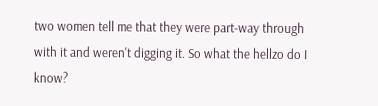two women tell me that they were part-way through with it and weren't digging it. So what the hellzo do I know?